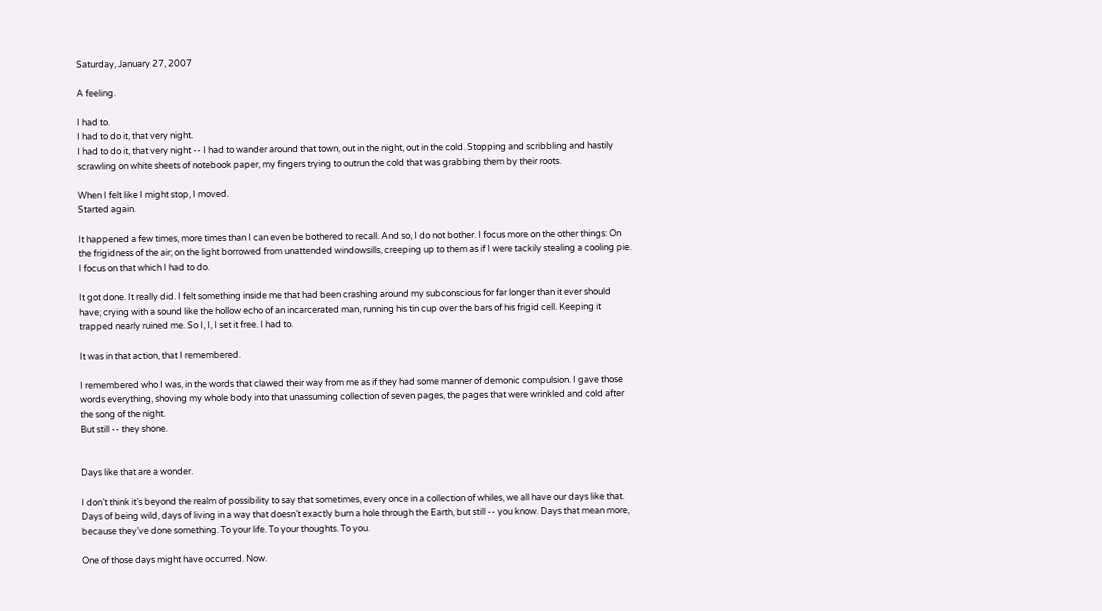Saturday, January 27, 2007

A feeling.

I had to.
I had to do it, that very night.
I had to do it, that very night -- I had to wander around that town, out in the night, out in the cold. Stopping and scribbling and hastily scrawling on white sheets of notebook paper, my fingers trying to outrun the cold that was grabbing them by their roots.

When I felt like I might stop, I moved.
Started again.

It happened a few times, more times than I can even be bothered to recall. And so, I do not bother. I focus more on the other things: On the frigidness of the air; on the light borrowed from unattended windowsills, creeping up to them as if I were tackily stealing a cooling pie. I focus on that which I had to do.

It got done. It really did. I felt something inside me that had been crashing around my subconscious for far longer than it ever should have; crying with a sound like the hollow echo of an incarcerated man, running his tin cup over the bars of his frigid cell. Keeping it trapped nearly ruined me. So I, I, I set it free. I had to.

It was in that action, that I remembered.

I remembered who I was, in the words that clawed their way from me as if they had some manner of demonic compulsion. I gave those words everything, shoving my whole body into that unassuming collection of seven pages, the pages that were wrinkled and cold after the song of the night.
But still -- they shone.


Days like that are a wonder.

I don’t think it’s beyond the realm of possibility to say that sometimes, every once in a collection of whiles, we all have our days like that. Days of being wild, days of living in a way that doesn’t exactly burn a hole through the Earth, but still -- you know. Days that mean more, because they’ve done something. To your life. To your thoughts. To you.

One of those days might have occurred. Now.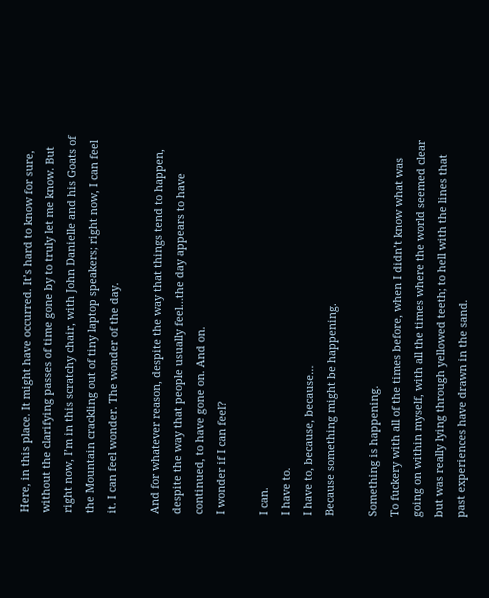Here, in this place. It might have occurred. It’s hard to know for sure, without the clarifying passes of time gone by to truly let me know. But right now, I’m in this scratchy chair, with John Danielle and his Goats of the Mountain crackling out of tiny laptop speakers; right now, I can feel it. I can feel wonder. The wonder of the day.

And for whatever reason, despite the way that things tend to happen, despite the way that people usually feel…the day appears to have continued, to have gone on. And on.
I wonder if I can feel?

I can.
I have to.
I have to, because, because…
Because something might be happening.

Something is happening.
To fuckery with all of the times before, when I didn’t know what was going on within myself, with all the times where the world seemed clear but was really lying through yellowed teeth; to hell with the lines that past experiences have drawn in the sand.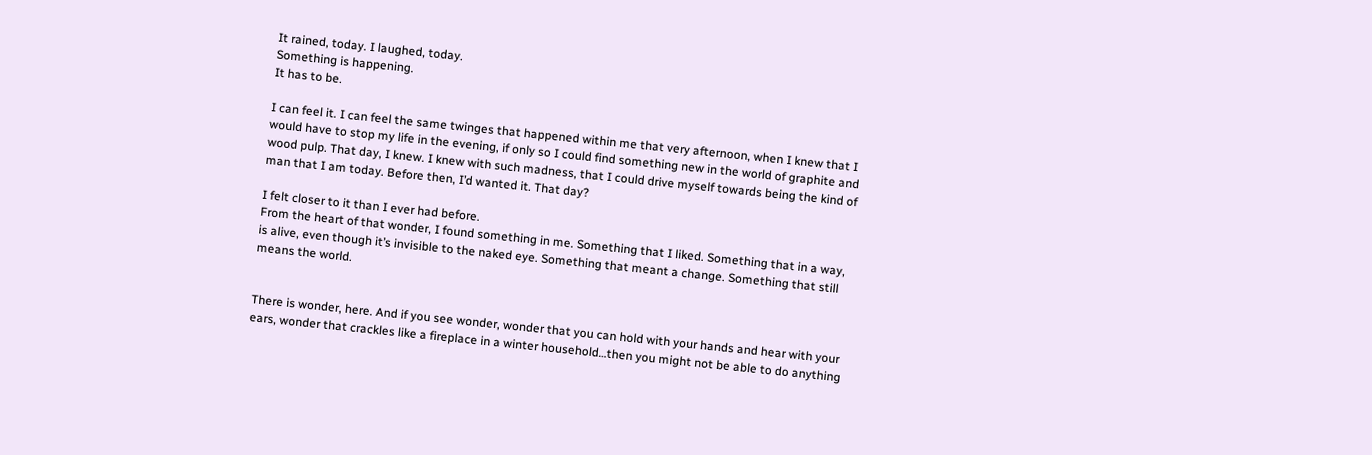It rained, today. I laughed, today.
Something is happening.
It has to be.

I can feel it. I can feel the same twinges that happened within me that very afternoon, when I knew that I would have to stop my life in the evening, if only so I could find something new in the world of graphite and wood pulp. That day, I knew. I knew with such madness, that I could drive myself towards being the kind of man that I am today. Before then, I’d wanted it. That day?

I felt closer to it than I ever had before.
From the heart of that wonder, I found something in me. Something that I liked. Something that in a way, is alive, even though it’s invisible to the naked eye. Something that meant a change. Something that still means the world.


There is wonder, here. And if you see wonder, wonder that you can hold with your hands and hear with your ears, wonder that crackles like a fireplace in a winter household…then you might not be able to do anything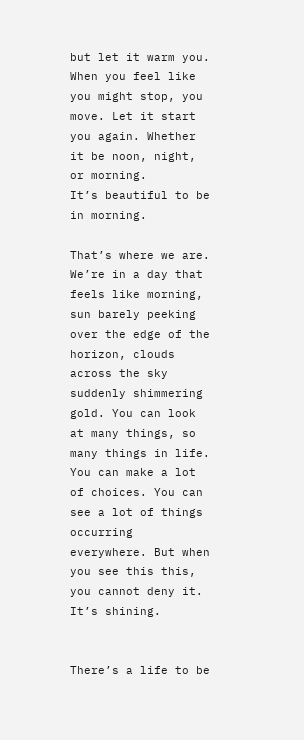but let it warm you. When you feel like you might stop, you move. Let it start you again. Whether it be noon, night, or morning.
It’s beautiful to be in morning.

That’s where we are. We’re in a day that feels like morning, sun barely peeking over the edge of the horizon, clouds across the sky suddenly shimmering gold. You can look at many things, so many things in life. You can make a lot of choices. You can see a lot of things occurring everywhere. But when you see this this, you cannot deny it. It’s shining.


There’s a life to be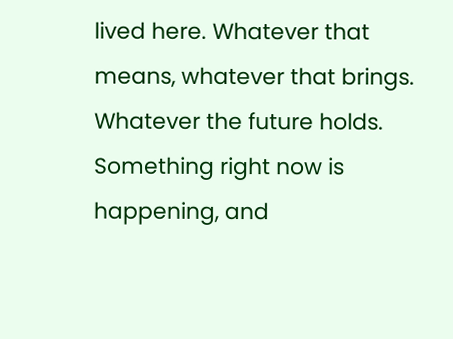lived here. Whatever that means, whatever that brings. Whatever the future holds. Something right now is happening, and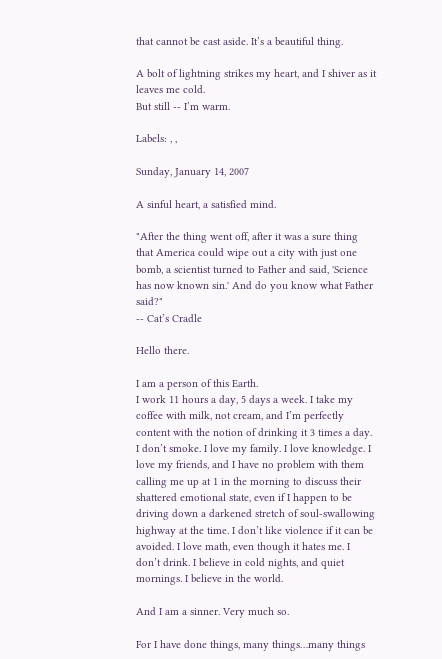that cannot be cast aside. It’s a beautiful thing.

A bolt of lightning strikes my heart, and I shiver as it leaves me cold.
But still -- I’m warm.

Labels: , ,

Sunday, January 14, 2007

A sinful heart, a satisfied mind.

"After the thing went off, after it was a sure thing that America could wipe out a city with just one bomb, a scientist turned to Father and said, 'Science has now known sin.' And do you know what Father said?"
-- Cat’s Cradle

Hello there.

I am a person of this Earth.
I work 11 hours a day, 5 days a week. I take my coffee with milk, not cream, and I’m perfectly content with the notion of drinking it 3 times a day. I don’t smoke. I love my family. I love knowledge. I love my friends, and I have no problem with them calling me up at 1 in the morning to discuss their shattered emotional state, even if I happen to be driving down a darkened stretch of soul-swallowing highway at the time. I don’t like violence if it can be avoided. I love math, even though it hates me. I don’t drink. I believe in cold nights, and quiet mornings. I believe in the world.

And I am a sinner. Very much so.

For I have done things, many things…many things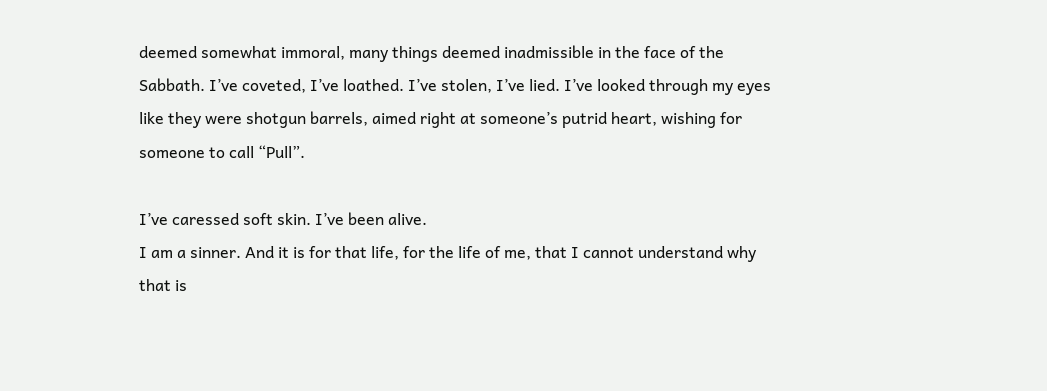deemed somewhat immoral, many things deemed inadmissible in the face of the Sabbath. I’ve coveted, I’ve loathed. I’ve stolen, I’ve lied. I’ve looked through my eyes like they were shotgun barrels, aimed right at someone’s putrid heart, wishing for someone to call “Pull”.

I’ve caressed soft skin. I’ve been alive.
I am a sinner. And it is for that life, for the life of me, that I cannot understand why that is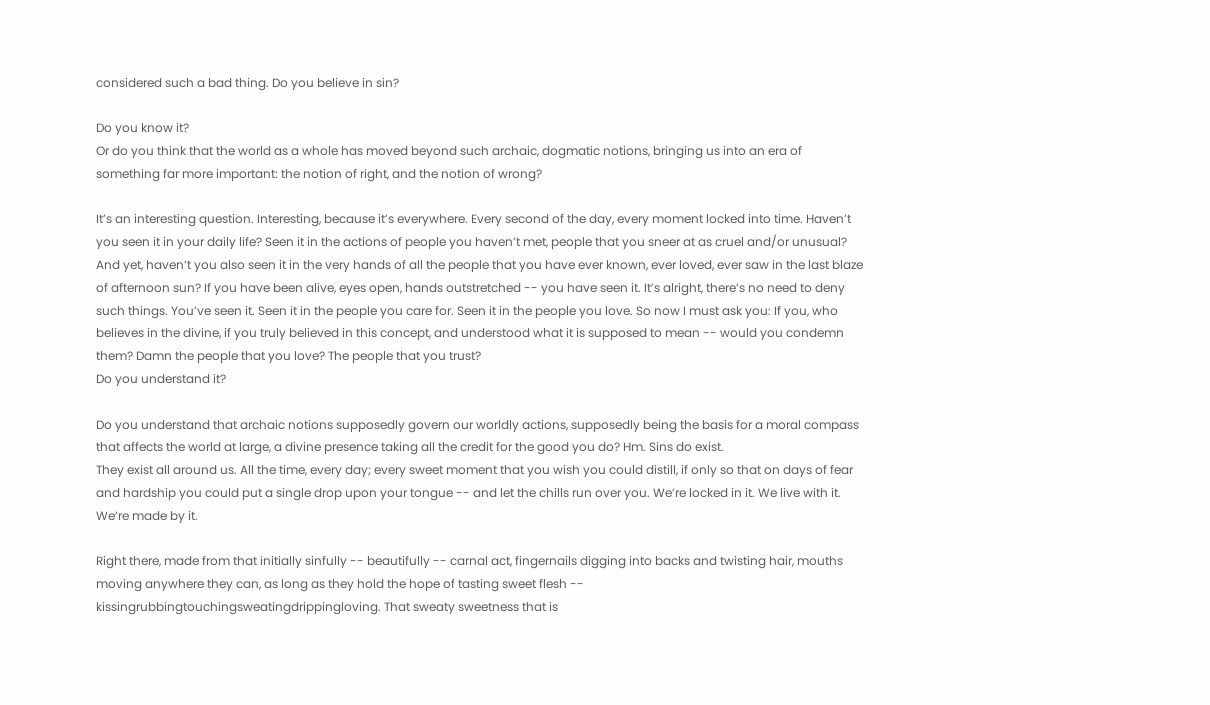considered such a bad thing. Do you believe in sin?

Do you know it?
Or do you think that the world as a whole has moved beyond such archaic, dogmatic notions, bringing us into an era of something far more important: the notion of right, and the notion of wrong?

It’s an interesting question. Interesting, because it’s everywhere. Every second of the day, every moment locked into time. Haven’t you seen it in your daily life? Seen it in the actions of people you haven’t met, people that you sneer at as cruel and/or unusual? And yet, haven’t you also seen it in the very hands of all the people that you have ever known, ever loved, ever saw in the last blaze of afternoon sun? If you have been alive, eyes open, hands outstretched -- you have seen it. It’s alright, there’s no need to deny such things. You’ve seen it. Seen it in the people you care for. Seen it in the people you love. So now I must ask you: If you, who believes in the divine, if you truly believed in this concept, and understood what it is supposed to mean -- would you condemn them? Damn the people that you love? The people that you trust?
Do you understand it?

Do you understand that archaic notions supposedly govern our worldly actions, supposedly being the basis for a moral compass that affects the world at large, a divine presence taking all the credit for the good you do? Hm. Sins do exist.
They exist all around us. All the time, every day; every sweet moment that you wish you could distill, if only so that on days of fear and hardship you could put a single drop upon your tongue -- and let the chills run over you. We’re locked in it. We live with it. We’re made by it.

Right there, made from that initially sinfully -- beautifully -- carnal act, fingernails digging into backs and twisting hair, mouths moving anywhere they can, as long as they hold the hope of tasting sweet flesh -- kissingrubbingtouchingsweatingdrippingloving. That sweaty sweetness that is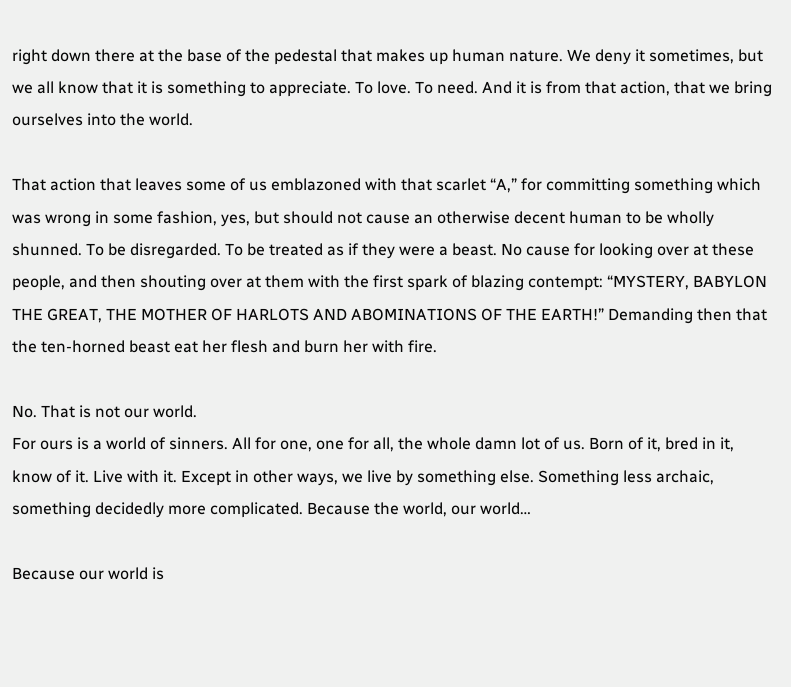right down there at the base of the pedestal that makes up human nature. We deny it sometimes, but we all know that it is something to appreciate. To love. To need. And it is from that action, that we bring ourselves into the world.

That action that leaves some of us emblazoned with that scarlet “A,” for committing something which was wrong in some fashion, yes, but should not cause an otherwise decent human to be wholly shunned. To be disregarded. To be treated as if they were a beast. No cause for looking over at these people, and then shouting over at them with the first spark of blazing contempt: “MYSTERY, BABYLON THE GREAT, THE MOTHER OF HARLOTS AND ABOMINATIONS OF THE EARTH!” Demanding then that the ten-horned beast eat her flesh and burn her with fire.

No. That is not our world.
For ours is a world of sinners. All for one, one for all, the whole damn lot of us. Born of it, bred in it, know of it. Live with it. Except in other ways, we live by something else. Something less archaic, something decidedly more complicated. Because the world, our world…

Because our world is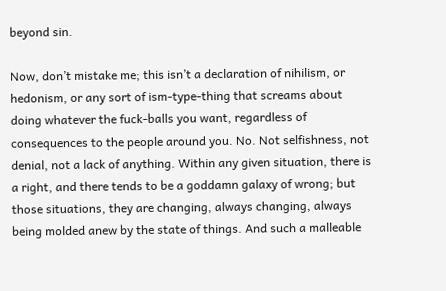beyond sin.

Now, don’t mistake me; this isn’t a declaration of nihilism, or hedonism, or any sort of ism-type-thing that screams about doing whatever the fuck-balls you want, regardless of consequences to the people around you. No. Not selfishness, not denial, not a lack of anything. Within any given situation, there is a right, and there tends to be a goddamn galaxy of wrong; but those situations, they are changing, always changing, always being molded anew by the state of things. And such a malleable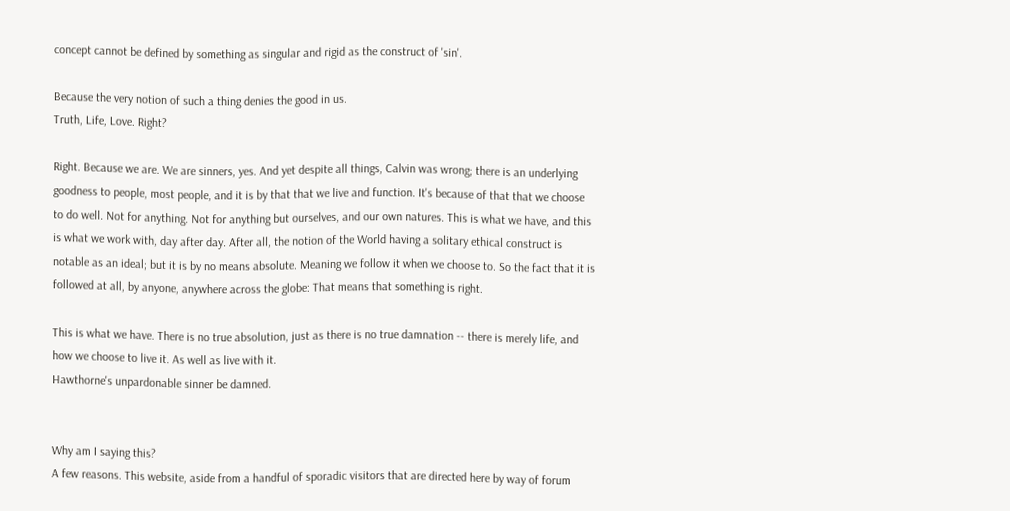concept cannot be defined by something as singular and rigid as the construct of 'sin'.

Because the very notion of such a thing denies the good in us.
Truth, Life, Love. Right?

Right. Because we are. We are sinners, yes. And yet despite all things, Calvin was wrong; there is an underlying goodness to people, most people, and it is by that that we live and function. It's because of that that we choose to do well. Not for anything. Not for anything but ourselves, and our own natures. This is what we have, and this is what we work with, day after day. After all, the notion of the World having a solitary ethical construct is notable as an ideal; but it is by no means absolute. Meaning we follow it when we choose to. So the fact that it is followed at all, by anyone, anywhere across the globe: That means that something is right.

This is what we have. There is no true absolution, just as there is no true damnation -- there is merely life, and how we choose to live it. As well as live with it.
Hawthorne's unpardonable sinner be damned.


Why am I saying this?
A few reasons. This website, aside from a handful of sporadic visitors that are directed here by way of forum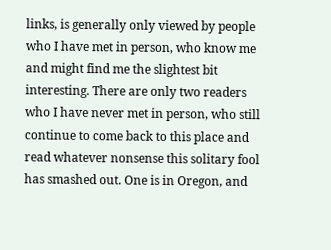links, is generally only viewed by people who I have met in person, who know me and might find me the slightest bit interesting. There are only two readers who I have never met in person, who still continue to come back to this place and read whatever nonsense this solitary fool has smashed out. One is in Oregon, and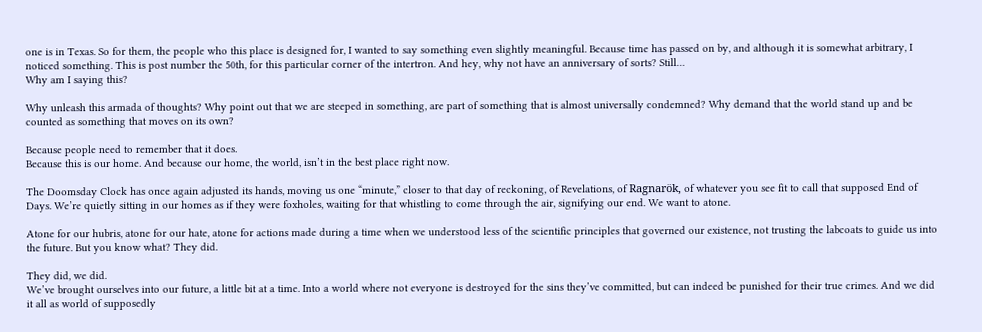one is in Texas. So for them, the people who this place is designed for, I wanted to say something even slightly meaningful. Because time has passed on by, and although it is somewhat arbitrary, I noticed something. This is post number the 50th, for this particular corner of the intertron. And hey, why not have an anniversary of sorts? Still…
Why am I saying this?

Why unleash this armada of thoughts? Why point out that we are steeped in something, are part of something that is almost universally condemned? Why demand that the world stand up and be counted as something that moves on its own?

Because people need to remember that it does.
Because this is our home. And because our home, the world, isn’t in the best place right now.

The Doomsday Clock has once again adjusted its hands, moving us one “minute,” closer to that day of reckoning, of Revelations, of Ragnarök, of whatever you see fit to call that supposed End of Days. We’re quietly sitting in our homes as if they were foxholes, waiting for that whistling to come through the air, signifying our end. We want to atone.

Atone for our hubris, atone for our hate, atone for actions made during a time when we understood less of the scientific principles that governed our existence, not trusting the labcoats to guide us into the future. But you know what? They did.

They did, we did.
We’ve brought ourselves into our future, a little bit at a time. Into a world where not everyone is destroyed for the sins they’ve committed, but can indeed be punished for their true crimes. And we did it all as world of supposedly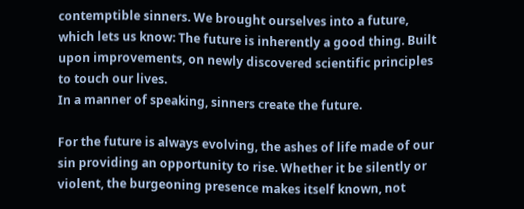contemptible sinners. We brought ourselves into a future, which lets us know: The future is inherently a good thing. Built upon improvements, on newly discovered scientific principles to touch our lives.
In a manner of speaking, sinners create the future.

For the future is always evolving, the ashes of life made of our sin providing an opportunity to rise. Whether it be silently or violent, the burgeoning presence makes itself known, not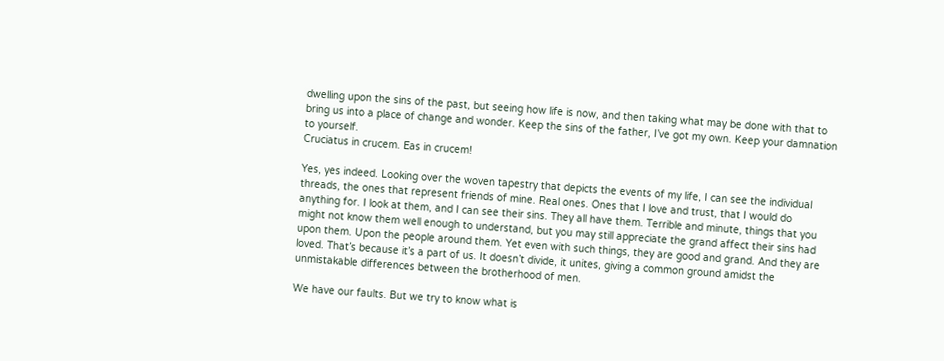dwelling upon the sins of the past, but seeing how life is now, and then taking what may be done with that to bring us into a place of change and wonder. Keep the sins of the father, I’ve got my own. Keep your damnation to yourself.
Cruciatus in crucem. Eas in crucem!

Yes, yes indeed. Looking over the woven tapestry that depicts the events of my life, I can see the individual threads, the ones that represent friends of mine. Real ones. Ones that I love and trust, that I would do anything for. I look at them, and I can see their sins. They all have them. Terrible and minute, things that you might not know them well enough to understand, but you may still appreciate the grand affect their sins had upon them. Upon the people around them. Yet even with such things, they are good and grand. And they are loved. That’s because it’s a part of us. It doesn’t divide, it unites, giving a common ground amidst the unmistakable differences between the brotherhood of men.

We have our faults. But we try to know what is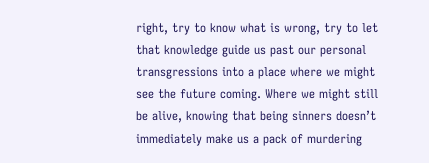right, try to know what is wrong, try to let that knowledge guide us past our personal transgressions into a place where we might see the future coming. Where we might still be alive, knowing that being sinners doesn’t immediately make us a pack of murdering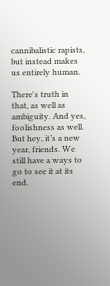cannibalistic rapists, but instead makes us entirely human.

There's truth in that, as well as ambiguity. And yes, foolishness as well.
But hey, it’s a new year, friends. We still have a ways to go to see it at its end.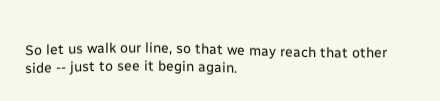So let us walk our line, so that we may reach that other side -- just to see it begin again.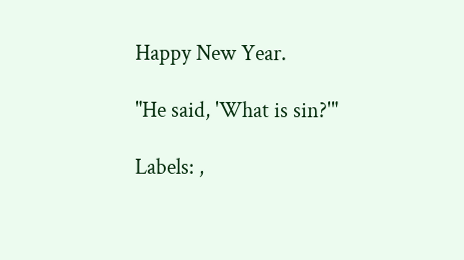Happy New Year.

"He said, 'What is sin?'"

Labels: ,